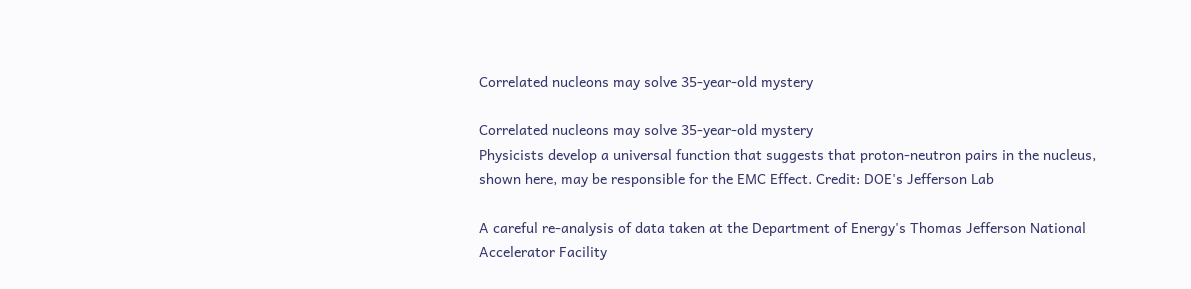Correlated nucleons may solve 35-year-old mystery

Correlated nucleons may solve 35-year-old mystery
Physicists develop a universal function that suggests that proton-neutron pairs in the nucleus, shown here, may be responsible for the EMC Effect. Credit: DOE's Jefferson Lab

A careful re-analysis of data taken at the Department of Energy's Thomas Jefferson National Accelerator Facility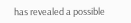has revealed a possible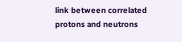link between correlated protons and neutrons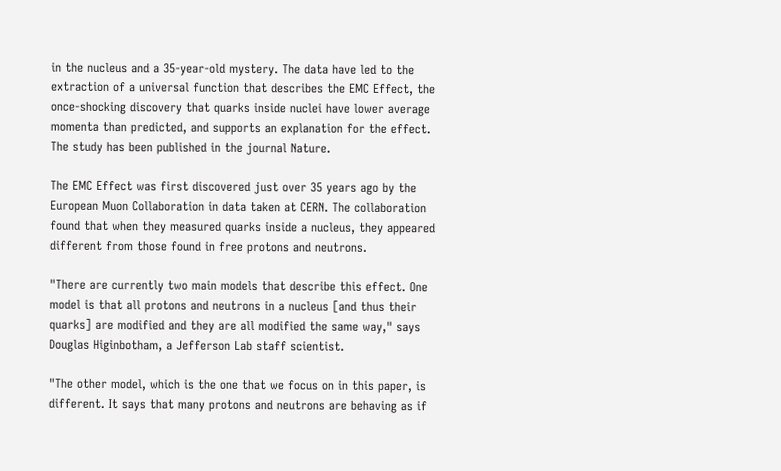in the nucleus and a 35-year-old mystery. The data have led to the extraction of a universal function that describes the EMC Effect, the once-shocking discovery that quarks inside nuclei have lower average momenta than predicted, and supports an explanation for the effect. The study has been published in the journal Nature.

The EMC Effect was first discovered just over 35 years ago by the European Muon Collaboration in data taken at CERN. The collaboration found that when they measured quarks inside a nucleus, they appeared different from those found in free protons and neutrons.

"There are currently two main models that describe this effect. One model is that all protons and neutrons in a nucleus [and thus their quarks] are modified and they are all modified the same way," says Douglas Higinbotham, a Jefferson Lab staff scientist.

"The other model, which is the one that we focus on in this paper, is different. It says that many protons and neutrons are behaving as if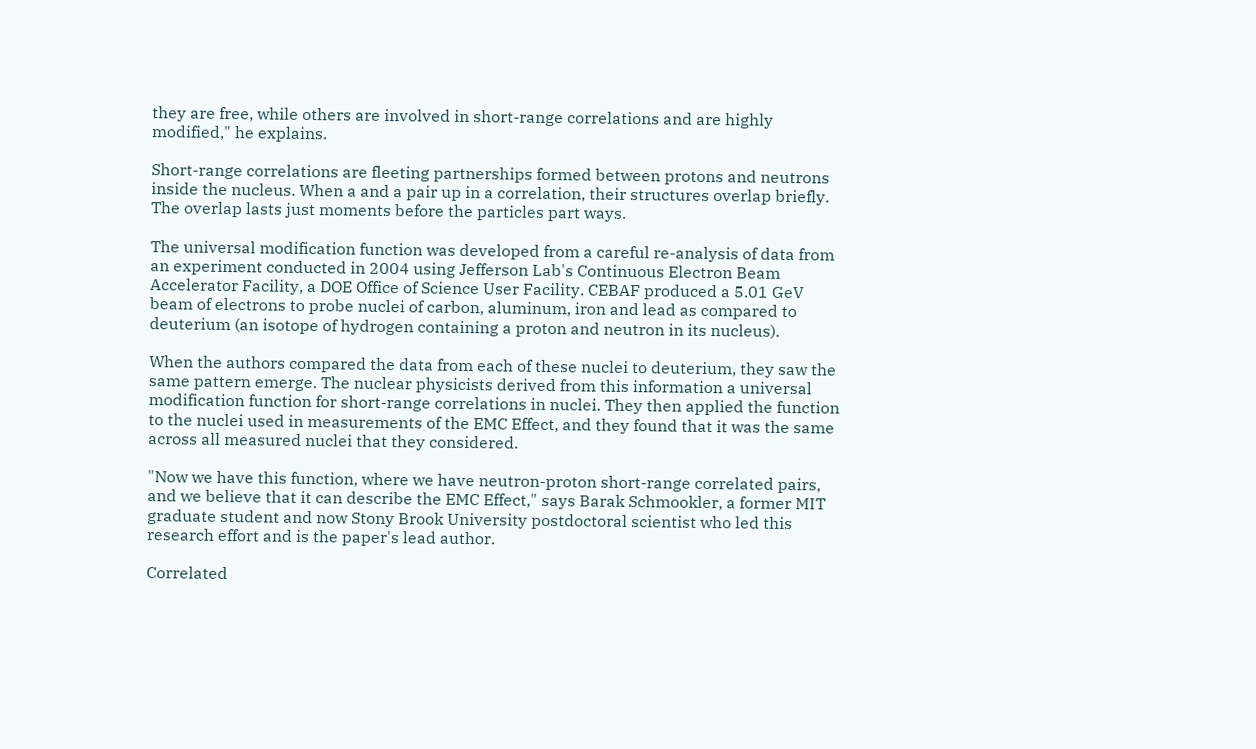they are free, while others are involved in short-range correlations and are highly modified," he explains.

Short-range correlations are fleeting partnerships formed between protons and neutrons inside the nucleus. When a and a pair up in a correlation, their structures overlap briefly. The overlap lasts just moments before the particles part ways.

The universal modification function was developed from a careful re-analysis of data from an experiment conducted in 2004 using Jefferson Lab's Continuous Electron Beam Accelerator Facility, a DOE Office of Science User Facility. CEBAF produced a 5.01 GeV beam of electrons to probe nuclei of carbon, aluminum, iron and lead as compared to deuterium (an isotope of hydrogen containing a proton and neutron in its nucleus).

When the authors compared the data from each of these nuclei to deuterium, they saw the same pattern emerge. The nuclear physicists derived from this information a universal modification function for short-range correlations in nuclei. They then applied the function to the nuclei used in measurements of the EMC Effect, and they found that it was the same across all measured nuclei that they considered.

"Now we have this function, where we have neutron-proton short-range correlated pairs, and we believe that it can describe the EMC Effect," says Barak Schmookler, a former MIT graduate student and now Stony Brook University postdoctoral scientist who led this research effort and is the paper's lead author.

Correlated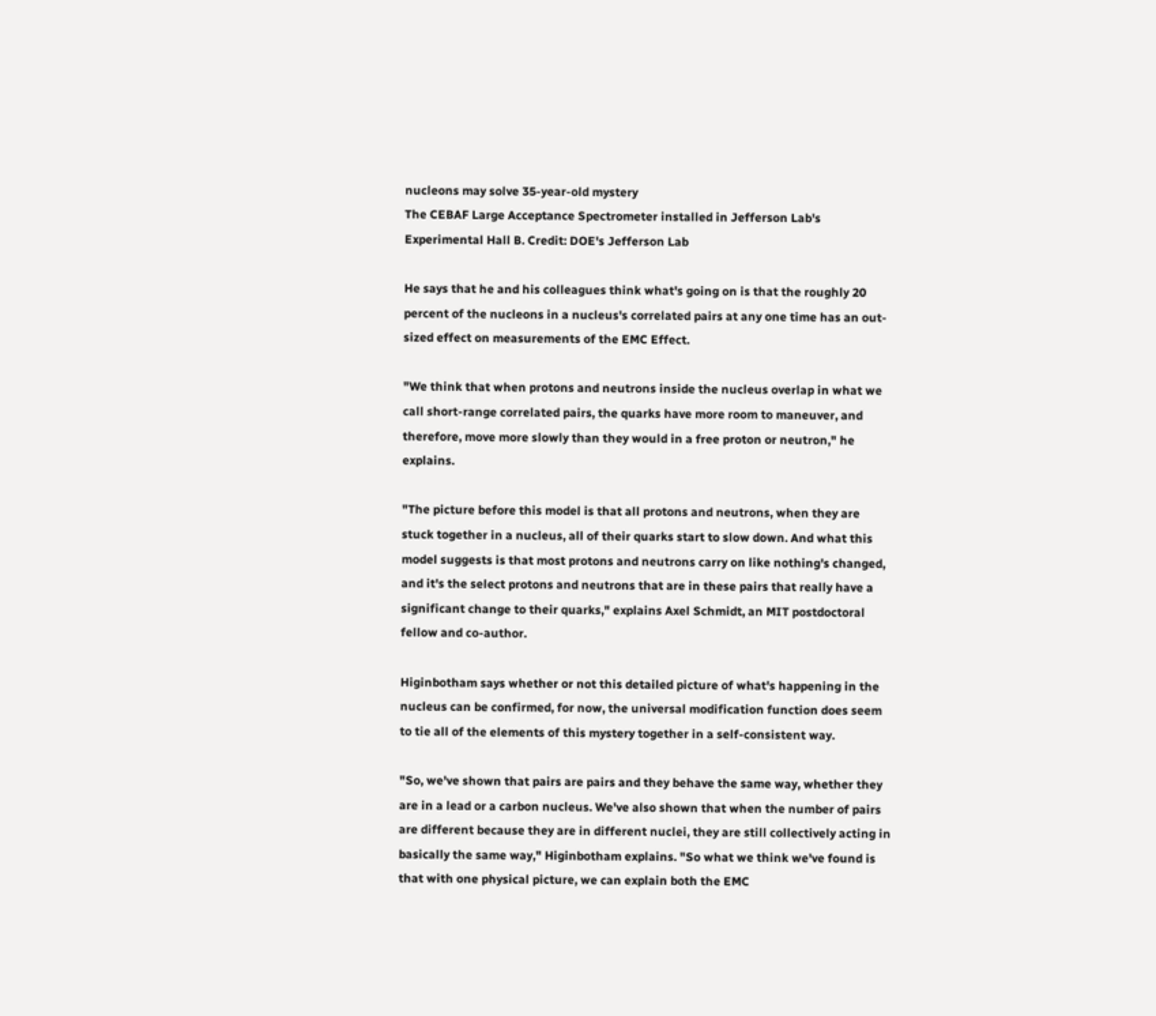nucleons may solve 35-year-old mystery
The CEBAF Large Acceptance Spectrometer installed in Jefferson Lab's Experimental Hall B. Credit: DOE's Jefferson Lab

He says that he and his colleagues think what's going on is that the roughly 20 percent of the nucleons in a nucleus's correlated pairs at any one time has an out-sized effect on measurements of the EMC Effect.

"We think that when protons and neutrons inside the nucleus overlap in what we call short-range correlated pairs, the quarks have more room to maneuver, and therefore, move more slowly than they would in a free proton or neutron," he explains.

"The picture before this model is that all protons and neutrons, when they are stuck together in a nucleus, all of their quarks start to slow down. And what this model suggests is that most protons and neutrons carry on like nothing's changed, and it's the select protons and neutrons that are in these pairs that really have a significant change to their quarks," explains Axel Schmidt, an MIT postdoctoral fellow and co-author.

Higinbotham says whether or not this detailed picture of what's happening in the nucleus can be confirmed, for now, the universal modification function does seem to tie all of the elements of this mystery together in a self-consistent way.

"So, we've shown that pairs are pairs and they behave the same way, whether they are in a lead or a carbon nucleus. We've also shown that when the number of pairs are different because they are in different nuclei, they are still collectively acting in basically the same way," Higinbotham explains. "So what we think we've found is that with one physical picture, we can explain both the EMC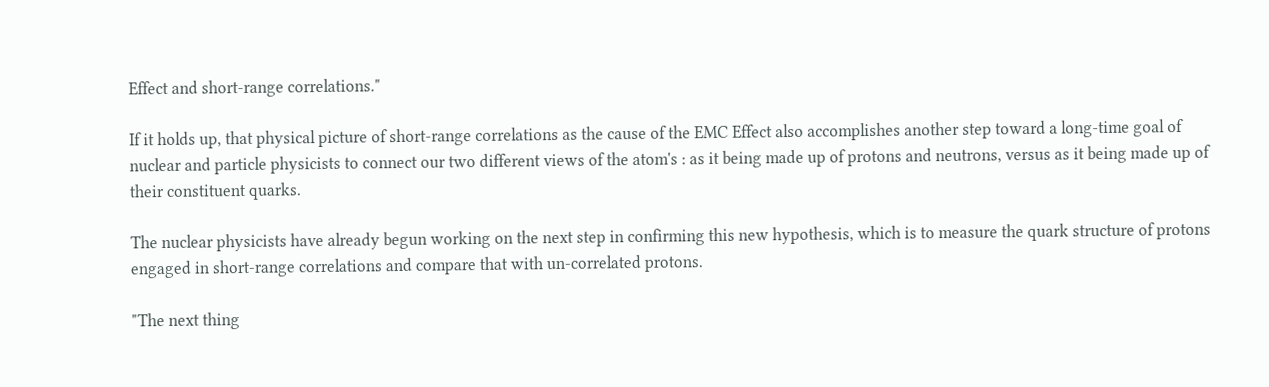Effect and short-range correlations."

If it holds up, that physical picture of short-range correlations as the cause of the EMC Effect also accomplishes another step toward a long-time goal of nuclear and particle physicists to connect our two different views of the atom's : as it being made up of protons and neutrons, versus as it being made up of their constituent quarks.

The nuclear physicists have already begun working on the next step in confirming this new hypothesis, which is to measure the quark structure of protons engaged in short-range correlations and compare that with un-correlated protons.

"The next thing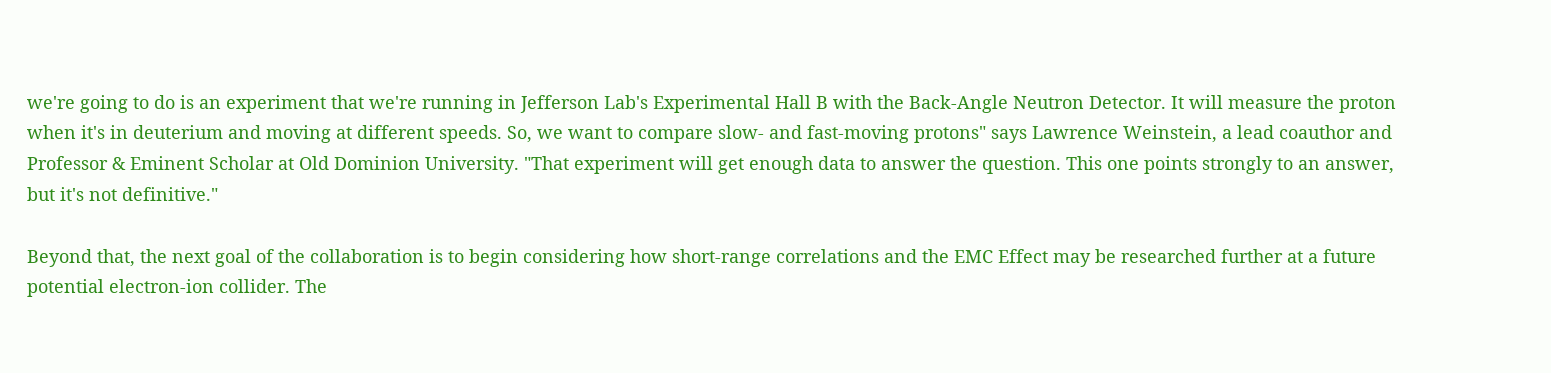we're going to do is an experiment that we're running in Jefferson Lab's Experimental Hall B with the Back-Angle Neutron Detector. It will measure the proton when it's in deuterium and moving at different speeds. So, we want to compare slow- and fast-moving protons" says Lawrence Weinstein, a lead coauthor and Professor & Eminent Scholar at Old Dominion University. "That experiment will get enough data to answer the question. This one points strongly to an answer, but it's not definitive."

Beyond that, the next goal of the collaboration is to begin considering how short-range correlations and the EMC Effect may be researched further at a future potential electron-ion collider. The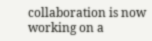collaboration is now working on a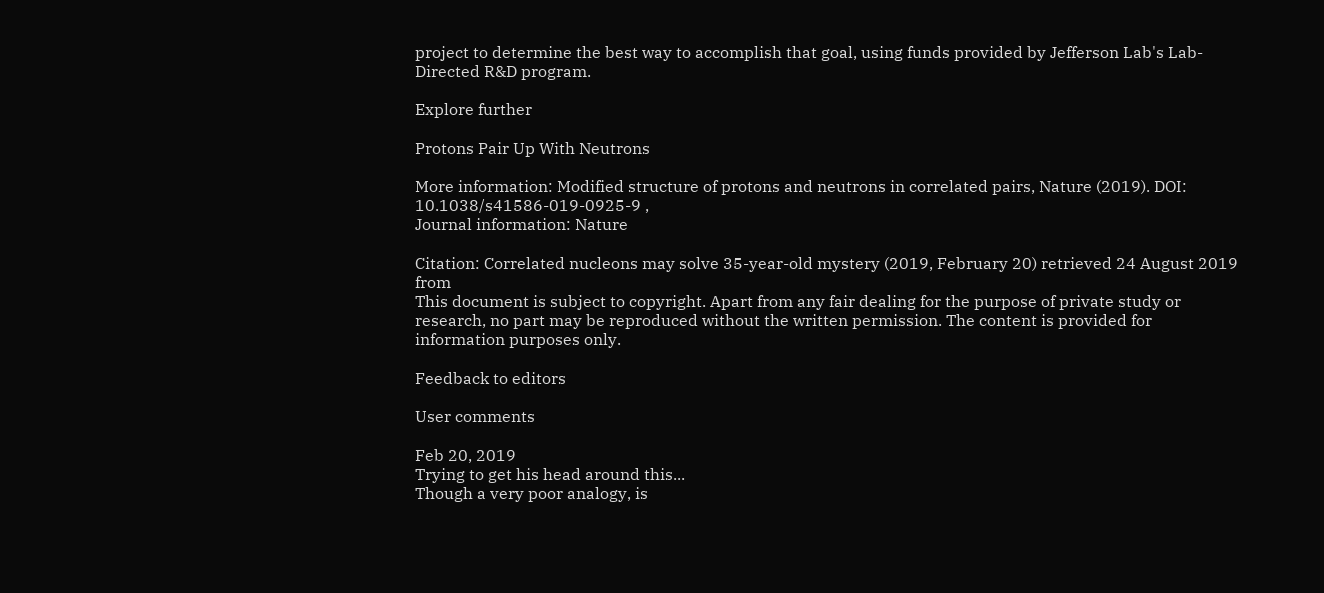project to determine the best way to accomplish that goal, using funds provided by Jefferson Lab's Lab-Directed R&D program.

Explore further

Protons Pair Up With Neutrons

More information: Modified structure of protons and neutrons in correlated pairs, Nature (2019). DOI: 10.1038/s41586-019-0925-9 ,
Journal information: Nature

Citation: Correlated nucleons may solve 35-year-old mystery (2019, February 20) retrieved 24 August 2019 from
This document is subject to copyright. Apart from any fair dealing for the purpose of private study or research, no part may be reproduced without the written permission. The content is provided for information purposes only.

Feedback to editors

User comments

Feb 20, 2019
Trying to get his head around this...
Though a very poor analogy, is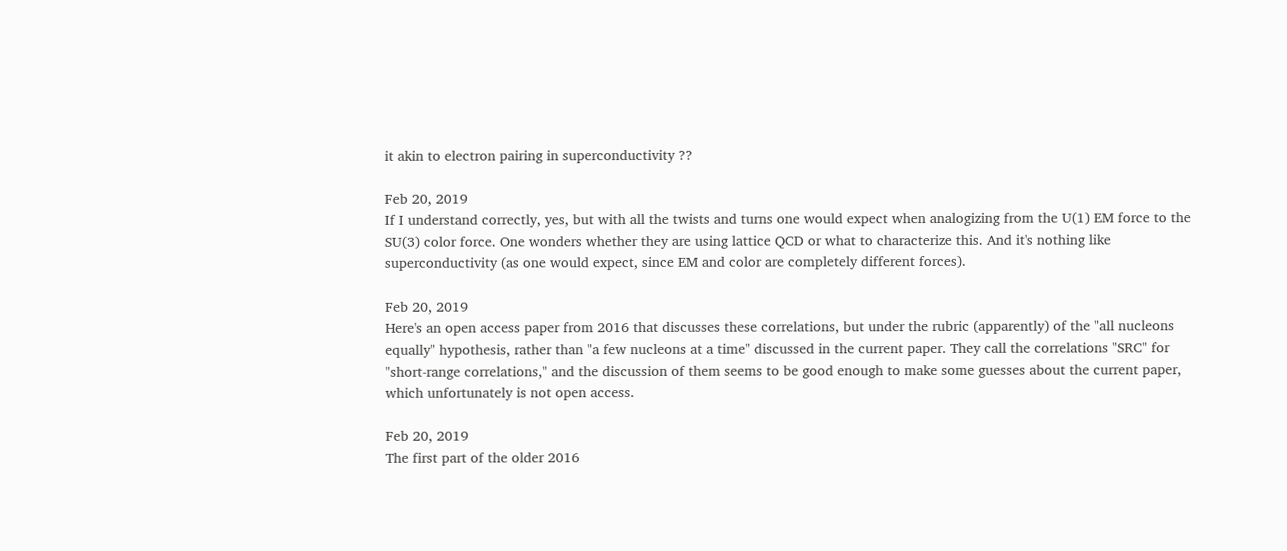it akin to electron pairing in superconductivity ??

Feb 20, 2019
If I understand correctly, yes, but with all the twists and turns one would expect when analogizing from the U(1) EM force to the SU(3) color force. One wonders whether they are using lattice QCD or what to characterize this. And it's nothing like superconductivity (as one would expect, since EM and color are completely different forces).

Feb 20, 2019
Here's an open access paper from 2016 that discusses these correlations, but under the rubric (apparently) of the "all nucleons equally" hypothesis, rather than "a few nucleons at a time" discussed in the current paper. They call the correlations "SRC" for "short-range correlations," and the discussion of them seems to be good enough to make some guesses about the current paper, which unfortunately is not open access.

Feb 20, 2019
The first part of the older 2016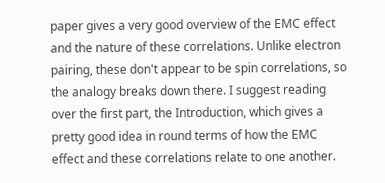paper gives a very good overview of the EMC effect and the nature of these correlations. Unlike electron pairing, these don't appear to be spin correlations, so the analogy breaks down there. I suggest reading over the first part, the Introduction, which gives a pretty good idea in round terms of how the EMC effect and these correlations relate to one another.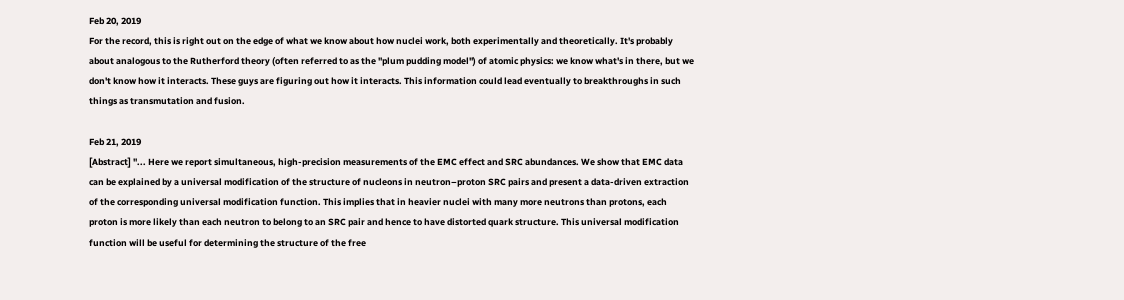Feb 20, 2019
For the record, this is right out on the edge of what we know about how nuclei work, both experimentally and theoretically. It's probably about analogous to the Rutherford theory (often referred to as the "plum pudding model") of atomic physics: we know what's in there, but we don't know how it interacts. These guys are figuring out how it interacts. This information could lead eventually to breakthroughs in such things as transmutation and fusion.

Feb 21, 2019
[Abstract] "... Here we report simultaneous, high-precision measurements of the EMC effect and SRC abundances. We show that EMC data can be explained by a universal modification of the structure of nucleons in neutron–proton SRC pairs and present a data-driven extraction of the corresponding universal modification function. This implies that in heavier nuclei with many more neutrons than protons, each proton is more likely than each neutron to belong to an SRC pair and hence to have distorted quark structure. This universal modification function will be useful for determining the structure of the free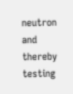neutron and thereby testing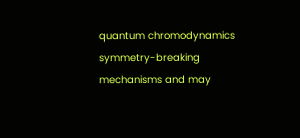quantum chromodynamics symmetry-breaking mechanisms and may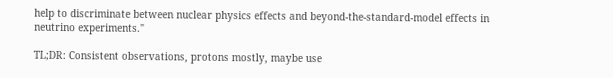help to discriminate between nuclear physics effects and beyond-the-standard-model effects in neutrino experiments."

TL;DR: Consistent observations, protons mostly, maybe use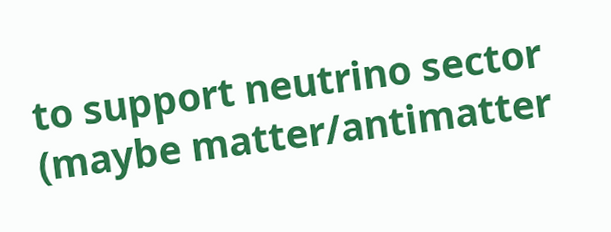to support neutrino sector (maybe matter/antimatter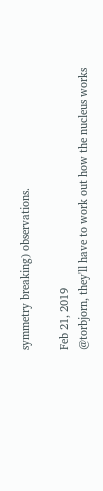symmetry breaking) observations.

Feb 21, 2019
@torbjorn, they'll have to work out how the nucleus works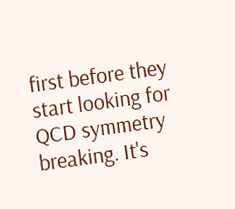first before they start looking for QCD symmetry breaking. It's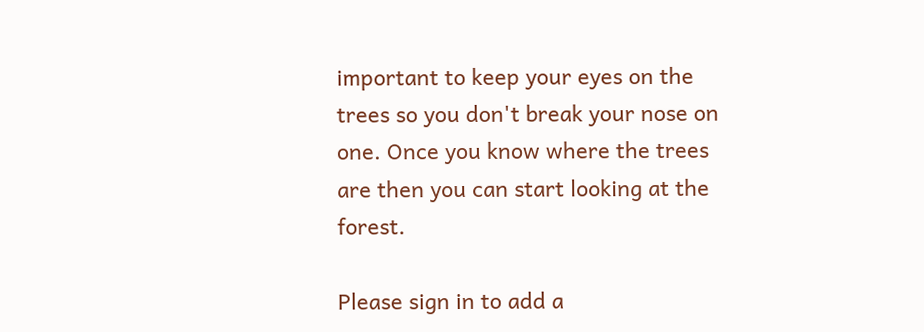important to keep your eyes on the trees so you don't break your nose on one. Once you know where the trees are then you can start looking at the forest.

Please sign in to add a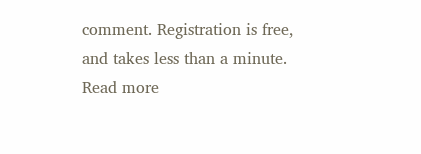comment. Registration is free, and takes less than a minute. Read more